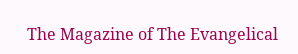The Magazine of The Evangelical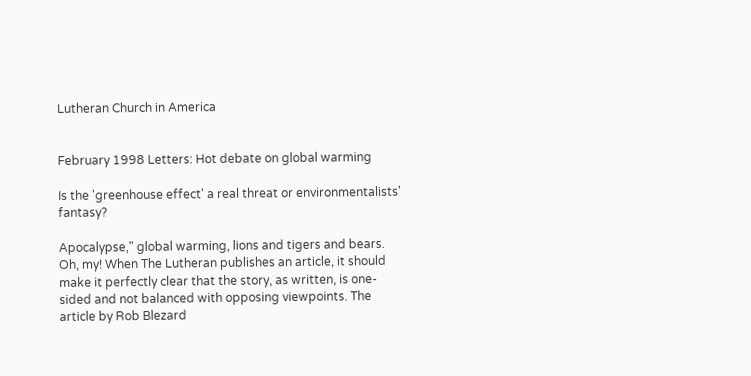Lutheran Church in America


February 1998 Letters: Hot debate on global warming

Is the 'greenhouse effect' a real threat or environmentalists' fantasy?

Apocalypse," global warming, lions and tigers and bears. Oh, my! When The Lutheran publishes an article, it should make it perfectly clear that the story, as written, is one-sided and not balanced with opposing viewpoints. The article by Rob Blezard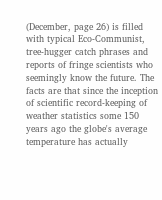(December, page 26) is filled with typical Eco-Communist, tree-hugger catch phrases and reports of fringe scientists who seemingly know the future. The facts are that since the inception of scientific record-keeping of weather statistics some 150 years ago the globe's average temperature has actually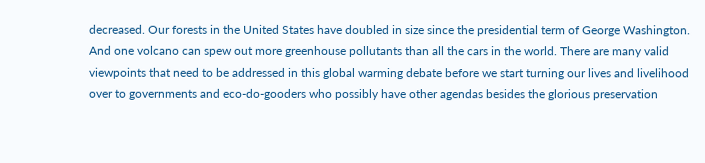decreased. Our forests in the United States have doubled in size since the presidential term of George Washington. And one volcano can spew out more greenhouse pollutants than all the cars in the world. There are many valid viewpoints that need to be addressed in this global warming debate before we start turning our lives and livelihood over to governments and eco-do-gooders who possibly have other agendas besides the glorious preservation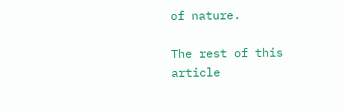of nature.

The rest of this article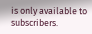is only available to subscribers.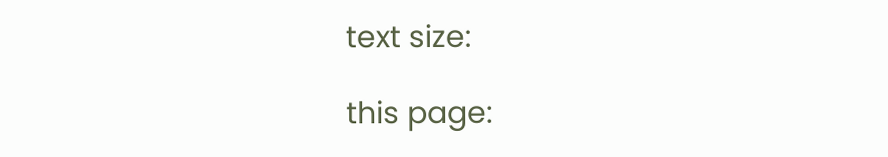text size:

this page: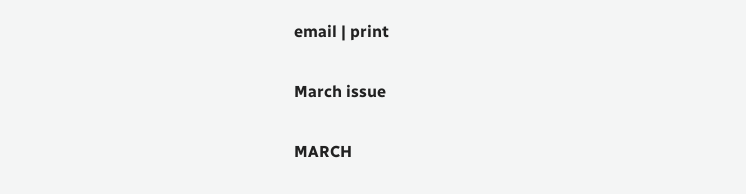email | print

March issue

MARCH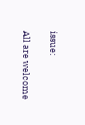issue:

All are welcome